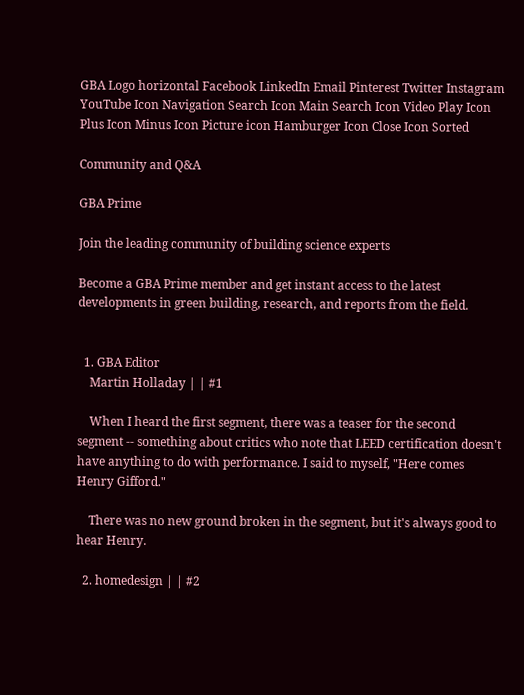GBA Logo horizontal Facebook LinkedIn Email Pinterest Twitter Instagram YouTube Icon Navigation Search Icon Main Search Icon Video Play Icon Plus Icon Minus Icon Picture icon Hamburger Icon Close Icon Sorted

Community and Q&A

GBA Prime

Join the leading community of building science experts

Become a GBA Prime member and get instant access to the latest developments in green building, research, and reports from the field.


  1. GBA Editor
    Martin Holladay | | #1

    When I heard the first segment, there was a teaser for the second segment -- something about critics who note that LEED certification doesn't have anything to do with performance. I said to myself, "Here comes Henry Gifford."

    There was no new ground broken in the segment, but it's always good to hear Henry.

  2. homedesign | | #2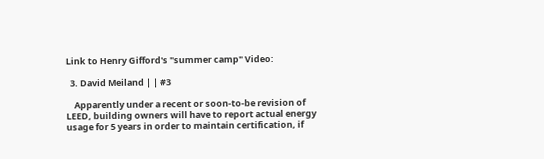Link to Henry Gifford's "summer camp" Video:

  3. David Meiland | | #3

    Apparently under a recent or soon-to-be revision of LEED, building owners will have to report actual energy usage for 5 years in order to maintain certification, if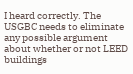I heard correctly. The USGBC needs to eliminate any possible argument about whether or not LEED buildings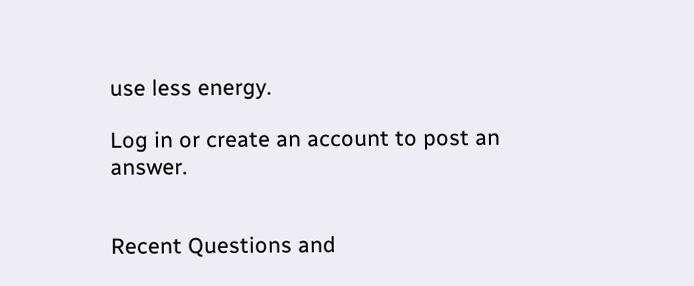use less energy.

Log in or create an account to post an answer.


Recent Questions and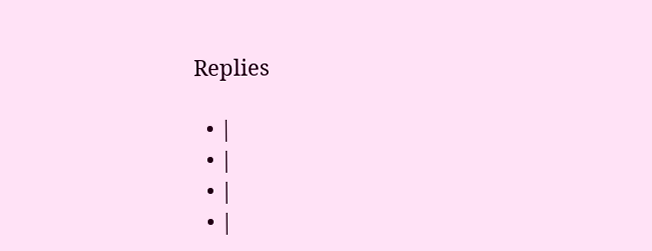Replies

  • |
  • |
  • |
  • |